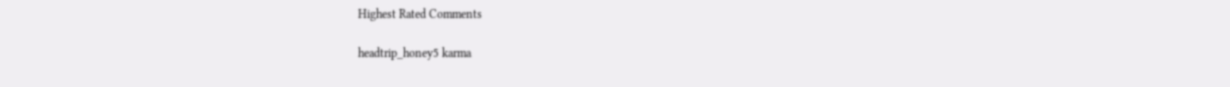Highest Rated Comments

headtrip_honey5 karma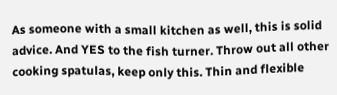As someone with a small kitchen as well, this is solid advice. And YES to the fish turner. Throw out all other cooking spatulas, keep only this. Thin and flexible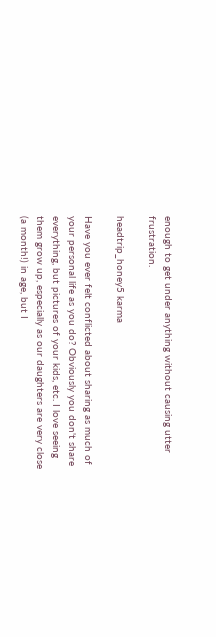enough to get under anything without causing utter frustration.

headtrip_honey5 karma

Have you ever felt conflicted about sharing as much of your personal life as you do? Obviously you don't share everything, but pictures of your kids, etc. I love seeing them grow up, especially as our daughters are very close (a month!) in age, but I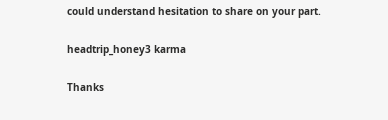could understand hesitation to share on your part.

headtrip_honey3 karma

Thanks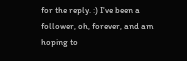for the reply. :) I've been a follower, oh, forever, and am hoping to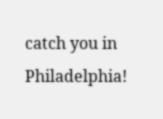catch you in Philadelphia!